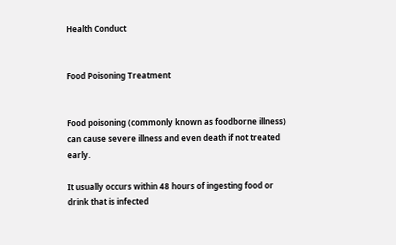Health Conduct


Food Poisoning Treatment


Food poisoning (commonly known as foodborne illness) can cause severe illness and even death if not treated early.

It usually occurs within 48 hours of ingesting food or drink that is infected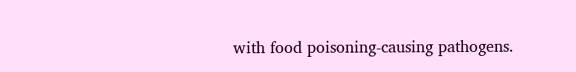with food poisoning-causing pathogens.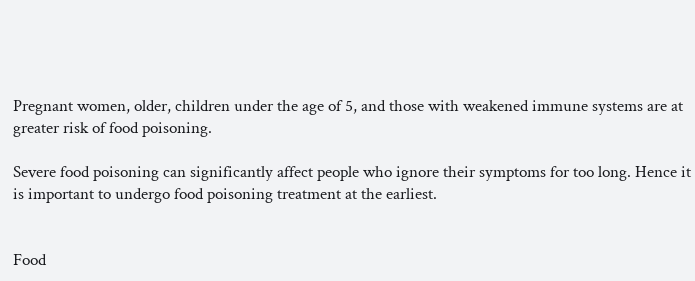Pregnant women, older, children under the age of 5, and those with weakened immune systems are at greater risk of food poisoning.

Severe food poisoning can significantly affect people who ignore their symptoms for too long. Hence it is important to undergo food poisoning treatment at the earliest.


Food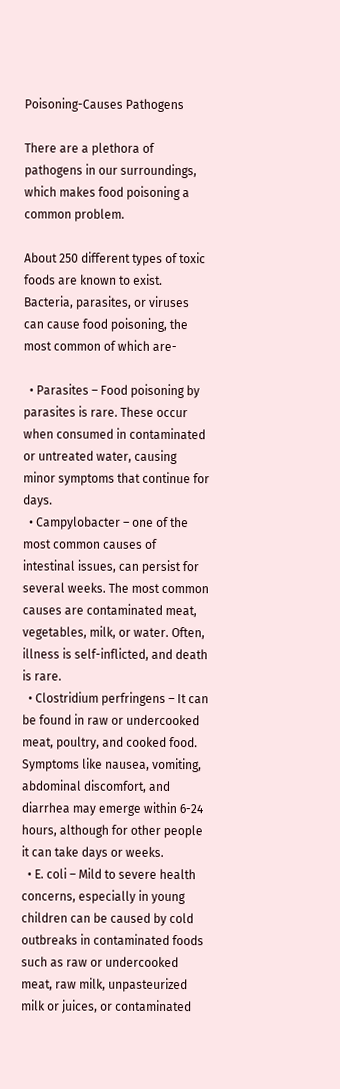Poisoning-Causes Pathogens

There are a plethora of pathogens in our surroundings, which makes food poisoning a common problem.

About 250 different types of toxic foods are known to exist. Bacteria, parasites, or viruses can cause food poisoning, the most common of which are-

  • Parasites – Food poisoning by parasites is rare. These occur when consumed in contaminated or untreated water, causing minor symptoms that continue for days.
  • Campylobacter – one of the most common causes of intestinal issues, can persist for several weeks. The most common causes are contaminated meat, vegetables, milk, or water. Often, illness is self-inflicted, and death is rare.
  • Clostridium perfringens – It can be found in raw or undercooked meat, poultry, and cooked food. Symptoms like nausea, vomiting, abdominal discomfort, and diarrhea may emerge within 6-24 hours, although for other people it can take days or weeks.
  • E. coli – Mild to severe health concerns, especially in young children can be caused by cold outbreaks in contaminated foods such as raw or undercooked meat, raw milk, unpasteurized milk or juices, or contaminated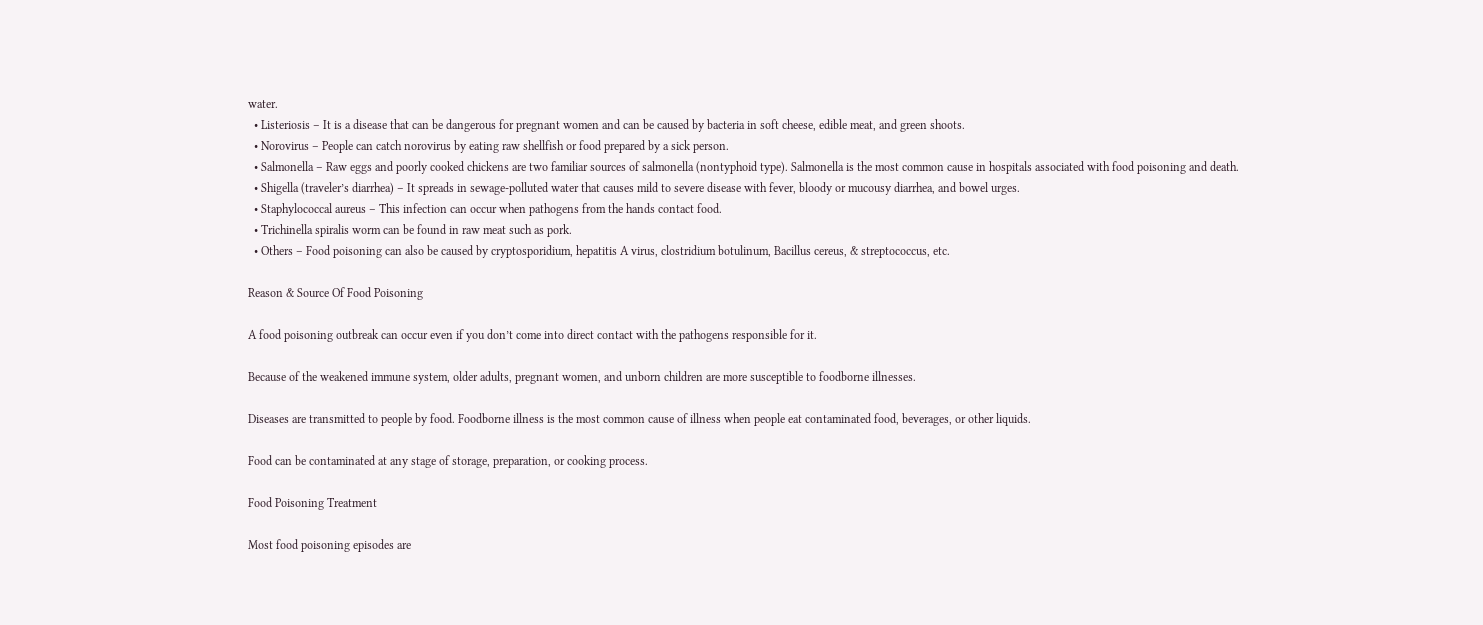water.
  • Listeriosis – It is a disease that can be dangerous for pregnant women and can be caused by bacteria in soft cheese, edible meat, and green shoots.
  • Norovirus – People can catch norovirus by eating raw shellfish or food prepared by a sick person.
  • Salmonella – Raw eggs and poorly cooked chickens are two familiar sources of salmonella (nontyphoid type). Salmonella is the most common cause in hospitals associated with food poisoning and death.
  • Shigella (traveler’s diarrhea) – It spreads in sewage-polluted water that causes mild to severe disease with fever, bloody or mucousy diarrhea, and bowel urges.
  • Staphylococcal aureus – This infection can occur when pathogens from the hands contact food.
  • Trichinella spiralis worm can be found in raw meat such as pork.
  • Others – Food poisoning can also be caused by cryptosporidium, hepatitis A virus, clostridium botulinum, Bacillus cereus, & streptococcus, etc.

Reason & Source Of Food Poisoning

A food poisoning outbreak can occur even if you don’t come into direct contact with the pathogens responsible for it.

Because of the weakened immune system, older adults, pregnant women, and unborn children are more susceptible to foodborne illnesses.

Diseases are transmitted to people by food. Foodborne illness is the most common cause of illness when people eat contaminated food, beverages, or other liquids.

Food can be contaminated at any stage of storage, preparation, or cooking process.

Food Poisoning Treatment

Most food poisoning episodes are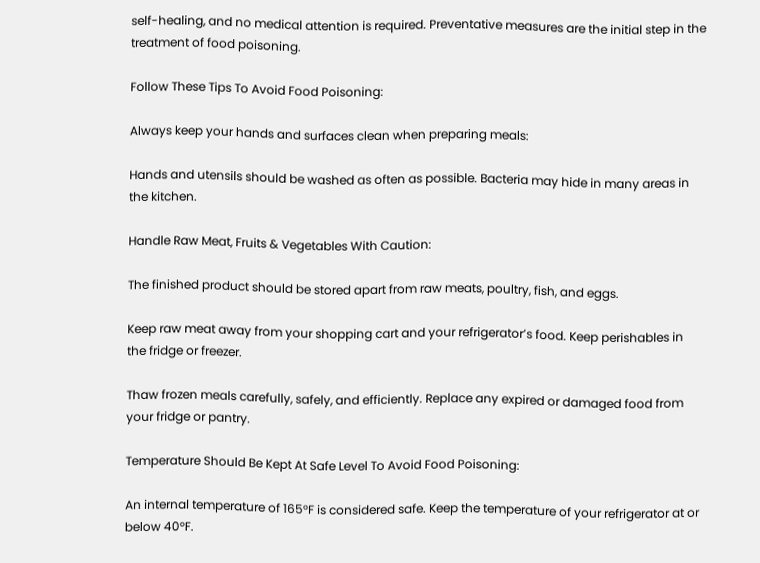self-healing, and no medical attention is required. Preventative measures are the initial step in the treatment of food poisoning.

Follow These Tips To Avoid Food Poisoning:

Always keep your hands and surfaces clean when preparing meals:

Hands and utensils should be washed as often as possible. Bacteria may hide in many areas in the kitchen.

Handle Raw Meat, Fruits & Vegetables With Caution:

The finished product should be stored apart from raw meats, poultry, fish, and eggs.

Keep raw meat away from your shopping cart and your refrigerator’s food. Keep perishables in the fridge or freezer.

Thaw frozen meals carefully, safely, and efficiently. Replace any expired or damaged food from your fridge or pantry.

Temperature Should Be Kept At Safe Level To Avoid Food Poisoning:

An internal temperature of 165°F is considered safe. Keep the temperature of your refrigerator at or below 40°F.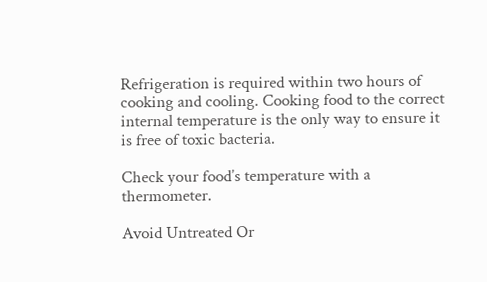Refrigeration is required within two hours of cooking and cooling. Cooking food to the correct internal temperature is the only way to ensure it is free of toxic bacteria.

Check your food’s temperature with a thermometer.

Avoid Untreated Or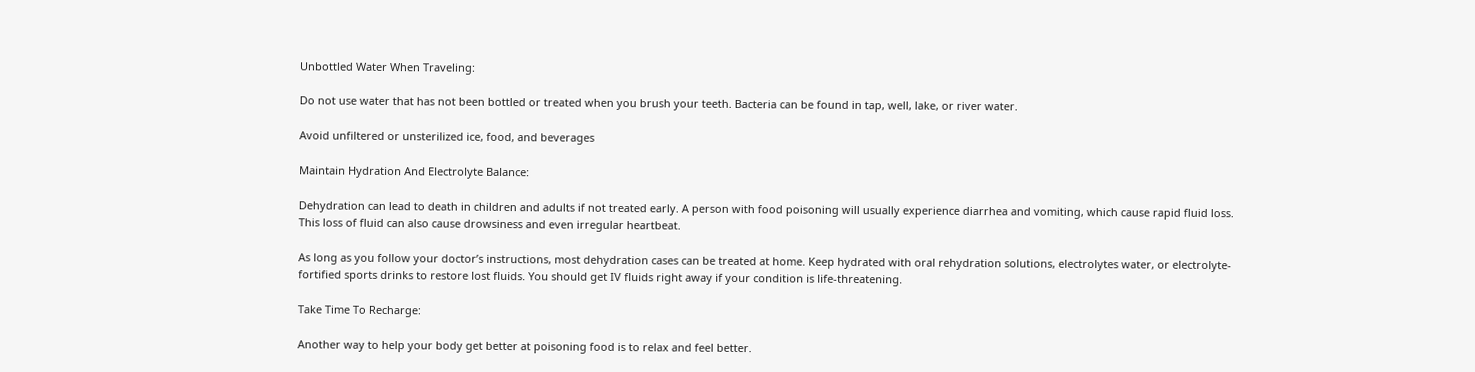Unbottled Water When Traveling:

Do not use water that has not been bottled or treated when you brush your teeth. Bacteria can be found in tap, well, lake, or river water.

Avoid unfiltered or unsterilized ice, food, and beverages

Maintain Hydration And Electrolyte Balance:

Dehydration can lead to death in children and adults if not treated early. A person with food poisoning will usually experience diarrhea and vomiting, which cause rapid fluid loss. This loss of fluid can also cause drowsiness and even irregular heartbeat.

As long as you follow your doctor’s instructions, most dehydration cases can be treated at home. Keep hydrated with oral rehydration solutions, electrolytes water, or electrolyte-fortified sports drinks to restore lost fluids. You should get IV fluids right away if your condition is life-threatening.

Take Time To Recharge:

Another way to help your body get better at poisoning food is to relax and feel better.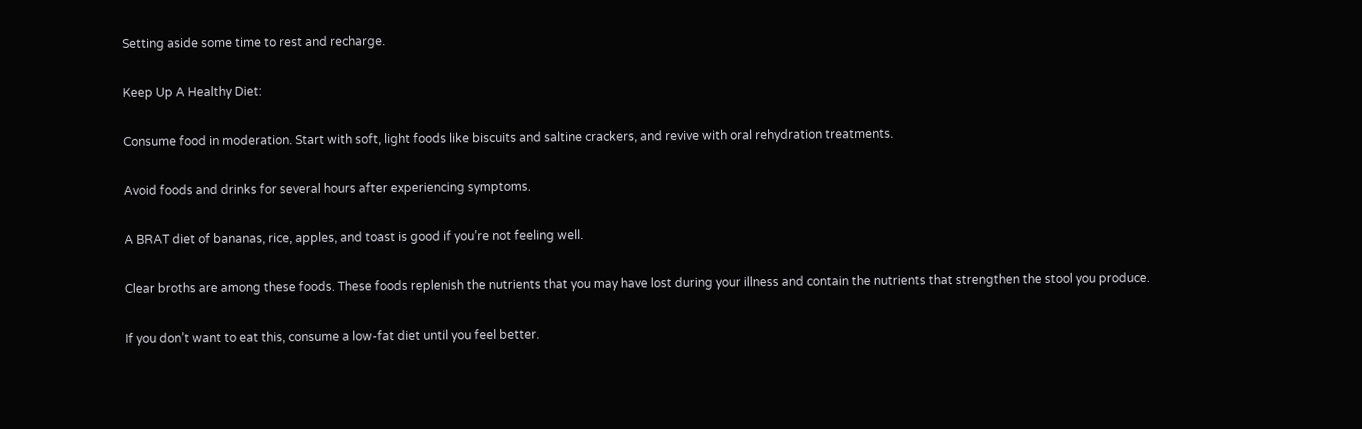Setting aside some time to rest and recharge.

Keep Up A Healthy Diet:

Consume food in moderation. Start with soft, light foods like biscuits and saltine crackers, and revive with oral rehydration treatments.

Avoid foods and drinks for several hours after experiencing symptoms.

A BRAT diet of bananas, rice, apples, and toast is good if you’re not feeling well.

Clear broths are among these foods. These foods replenish the nutrients that you may have lost during your illness and contain the nutrients that strengthen the stool you produce.

If you don’t want to eat this, consume a low-fat diet until you feel better.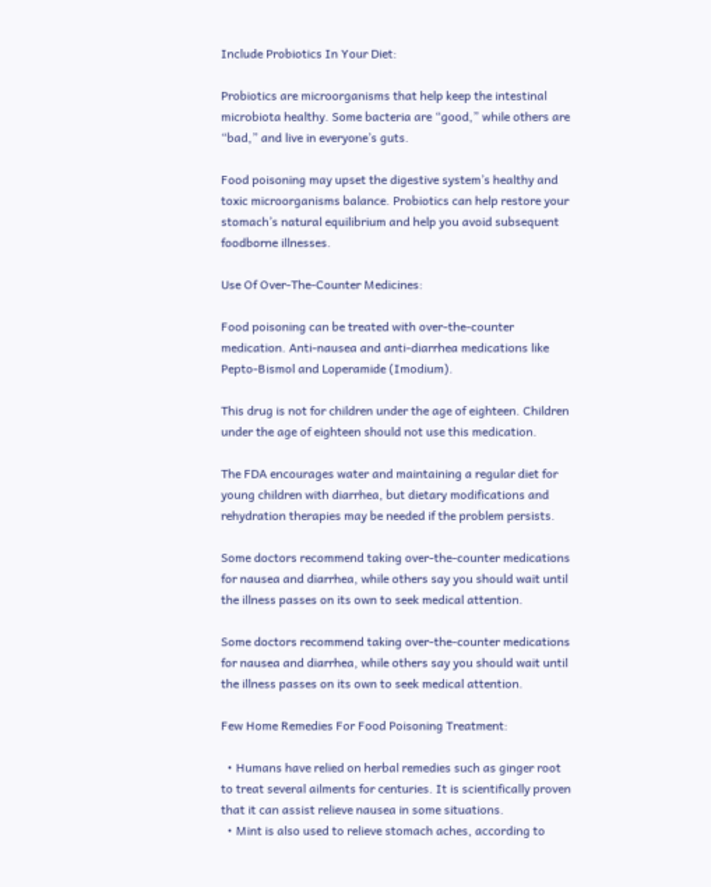Include Probiotics In Your Diet:

Probiotics are microorganisms that help keep the intestinal microbiota healthy. Some bacteria are “good,” while others are “bad,” and live in everyone’s guts.

Food poisoning may upset the digestive system’s healthy and toxic microorganisms balance. Probiotics can help restore your stomach’s natural equilibrium and help you avoid subsequent foodborne illnesses.

Use Of Over-The-Counter Medicines:

Food poisoning can be treated with over-the-counter medication. Anti-nausea and anti-diarrhea medications like Pepto-Bismol and Loperamide (Imodium).

This drug is not for children under the age of eighteen. Children under the age of eighteen should not use this medication.

The FDA encourages water and maintaining a regular diet for young children with diarrhea, but dietary modifications and rehydration therapies may be needed if the problem persists.

Some doctors recommend taking over-the-counter medications for nausea and diarrhea, while others say you should wait until the illness passes on its own to seek medical attention.

Some doctors recommend taking over-the-counter medications for nausea and diarrhea, while others say you should wait until the illness passes on its own to seek medical attention.

Few Home Remedies For Food Poisoning Treatment:

  • Humans have relied on herbal remedies such as ginger root to treat several ailments for centuries. It is scientifically proven that it can assist relieve nausea in some situations.
  • Mint is also used to relieve stomach aches, according to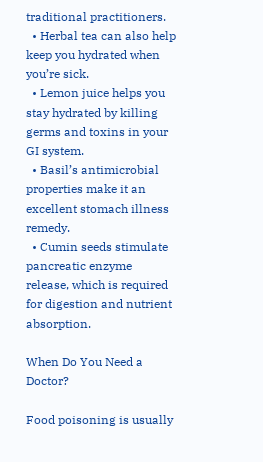traditional practitioners.
  • Herbal tea can also help keep you hydrated when you’re sick.
  • Lemon juice helps you stay hydrated by killing germs and toxins in your GI system.
  • Basil’s antimicrobial properties make it an excellent stomach illness remedy.
  • Cumin seeds stimulate pancreatic enzyme release, which is required for digestion and nutrient absorption.

When Do You Need a Doctor?

Food poisoning is usually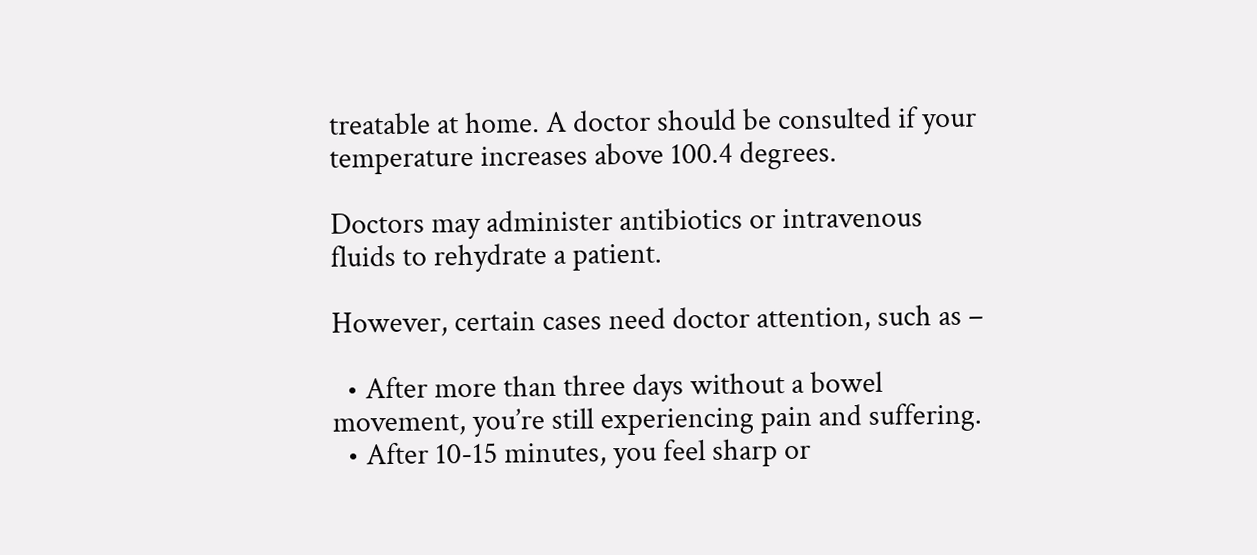treatable at home. A doctor should be consulted if your temperature increases above 100.4 degrees.

Doctors may administer antibiotics or intravenous fluids to rehydrate a patient.

However, certain cases need doctor attention, such as –

  • After more than three days without a bowel movement, you’re still experiencing pain and suffering.
  • After 10-15 minutes, you feel sharp or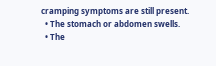cramping symptoms are still present.
  • The stomach or abdomen swells.
  • The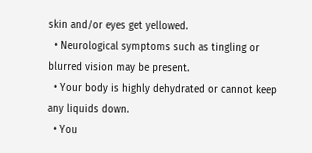skin and/or eyes get yellowed.
  • Neurological symptoms such as tingling or blurred vision may be present.
  • Your body is highly dehydrated or cannot keep any liquids down.
  • You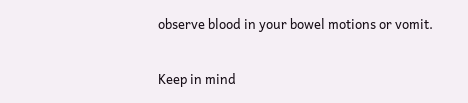observe blood in your bowel motions or vomit.

Keep in mind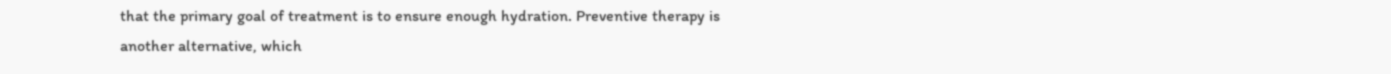that the primary goal of treatment is to ensure enough hydration. Preventive therapy is another alternative, which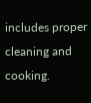includes proper cleaning and cooking.